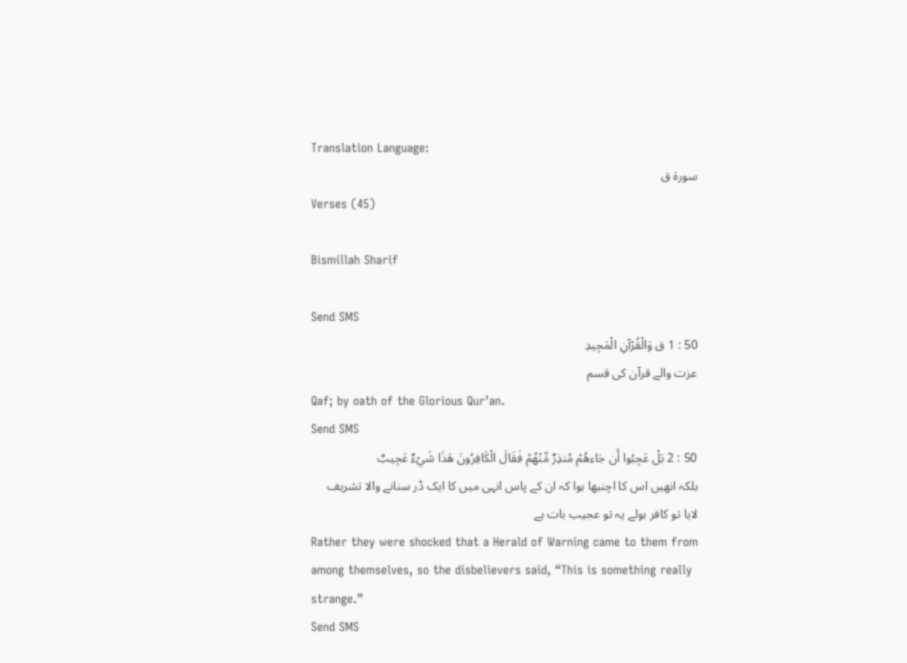Translation Language:
سورة ق
Verses (45)

Bismillah Sharif

Send SMS
50 : 1 ق وَالْقُرْآنِ الْمَجِيدِ
عزت والے قرآن کی قسم
Qaf; by oath of the Glorious Qur’an.
Send SMS
50 : 2 بَلْ عَجِبُوا أَن جَاءهُمْ مُنذِرٌ مِّنْهُمْ فَقَالَ الْكَافِرُونَ هَذَا شَيْءٌ عَجِيبٌ
بلکہ انھیں اس کا اچنبھا ہوا کہ ان کے پاس انہی میں کا ایک ڈر سنانے والا تشریف لایا تو کافر بولے یہ تو عجیب بات ہے
Rather they were shocked that a Herald of Warning came to them from among themselves, so the disbelievers said, “This is something really strange.”
Send SMS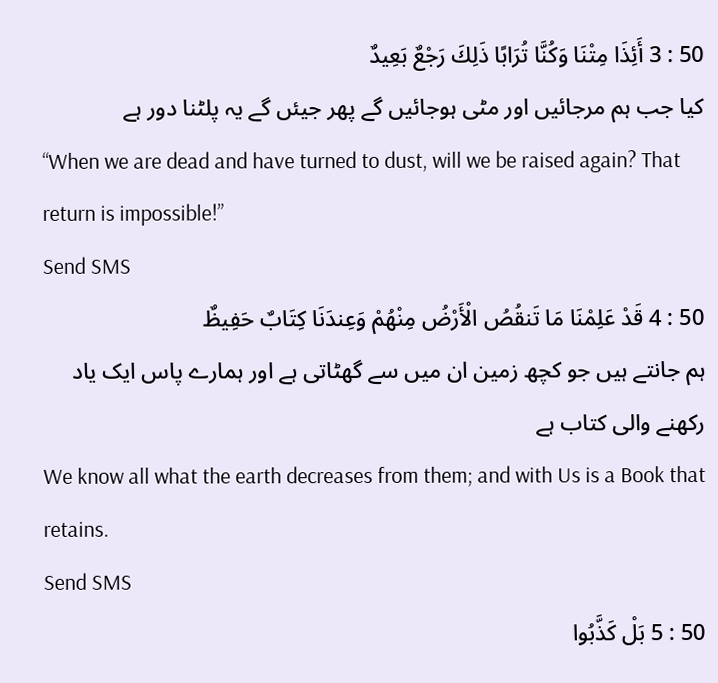50 : 3 أَئِذَا مِتْنَا وَكُنَّا تُرَابًا ذَلِكَ رَجْعٌ بَعِيدٌ
کیا جب ہم مرجائیں اور مٹی ہوجائیں گے پھر جیئں گے یہ پلٹنا دور ہے
“When we are dead and have turned to dust, will we be raised again? That return is impossible!”
Send SMS
50 : 4 قَدْ عَلِمْنَا مَا تَنقُصُ الْأَرْضُ مِنْهُمْ وَعِندَنَا كِتَابٌ حَفِيظٌ
ہم جانتے ہیں جو کچھ زمین ان میں سے گھٹاتی ہے اور ہمارے پاس ایک یاد رکھنے والی کتاب ہے
We know all what the earth decreases from them; and with Us is a Book that retains.
Send SMS
50 : 5 بَلْ كَذَّبُوا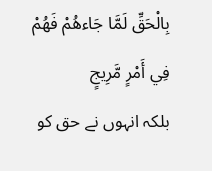بِالْحَقِّ لَمَّا جَاءهُمْ فَهُمْ فِي أَمْرٍ مَّرِيجٍ
بلکہ انہوں نے حق کو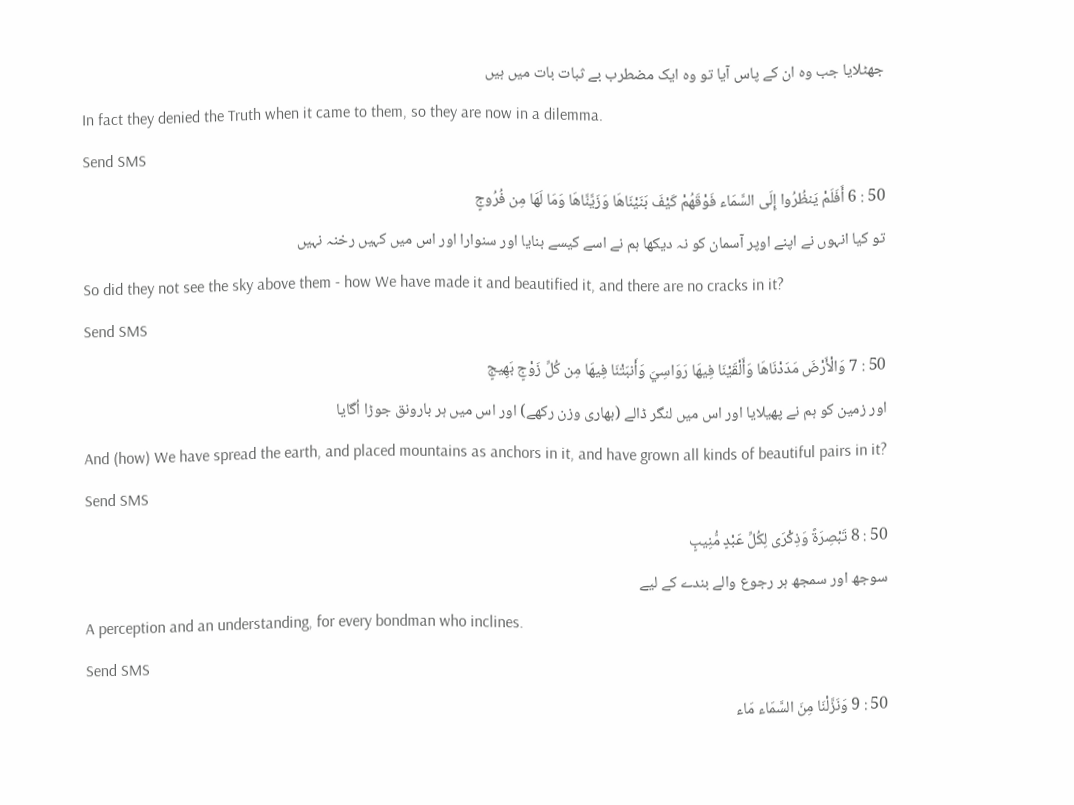جھٹلایا جب وہ ان کے پاس آیا تو وہ ایک مضطرب بے ثبات بات میں ہیں
In fact they denied the Truth when it came to them, so they are now in a dilemma.
Send SMS
50 : 6 أَفَلَمْ يَنظُرُوا إِلَى السَّمَاء فَوْقَهُمْ كَيْفَ بَنَيْنَاهَا وَزَيَّنَّاهَا وَمَا لَهَا مِن فُرُوجٍ
تو کیا انہوں نے اپنے اوپر آسمان کو نہ دیکھا ہم نے اسے کیسے بنایا اور سنوارا اور اس میں کہیں رخنہ نہیں
So did they not see the sky above them - how We have made it and beautified it, and there are no cracks in it?
Send SMS
50 : 7 وَالْأَرْضَ مَدَدْنَاهَا وَأَلْقَيْنَا فِيهَا رَوَاسِيَ وَأَنبَتْنَا فِيهَا مِن كُلِّ زَوْجٍ بَهِيجٍ
اور زمین کو ہم نے پھیلایا اور اس میں لنگر ڈالے (بھاری وزن رکھے) اور اس میں ہر بارونق جوڑا اُگایا
And (how) We have spread the earth, and placed mountains as anchors in it, and have grown all kinds of beautiful pairs in it?
Send SMS
50 : 8 تَبْصِرَةً وَذِكْرَى لِكُلِّ عَبْدٍ مُّنِيبٍ
سوجھ اور سمجھ ہر رجوع والے بندے کے لیے
A perception and an understanding, for every bondman who inclines.
Send SMS
50 : 9 وَنَزَّلْنَا مِنَ السَّمَاء مَاء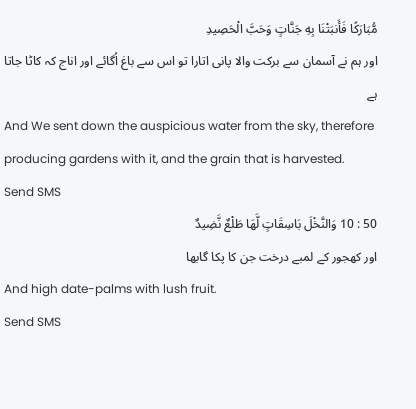مُّبَارَكًا فَأَنبَتْنَا بِهِ جَنَّاتٍ وَحَبَّ الْحَصِيدِ
اور ہم نے آسمان سے برکت والا پانی اتارا تو اس سے باغ اُگائے اور اناج کہ کاٹا جاتا ہے
And We sent down the auspicious water from the sky, therefore producing gardens with it, and the grain that is harvested.
Send SMS
50 : 10 وَالنَّخْلَ بَاسِقَاتٍ لَّهَا طَلْعٌ نَّضِيدٌ
اور کھجور کے لمبے درخت جن کا پکا گابھا
And high date-palms with lush fruit.
Send SMS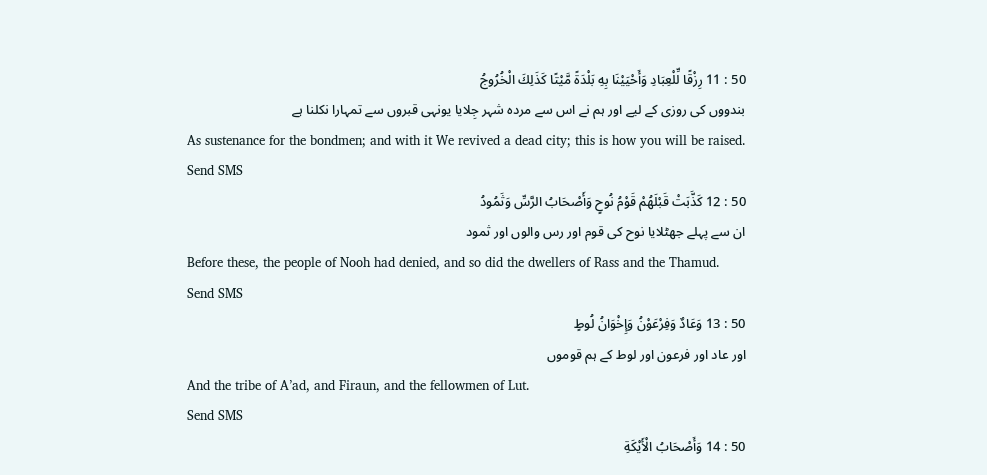50 : 11 رِزْقًا لِّلْعِبَادِ وَأَحْيَيْنَا بِهِ بَلْدَةً مَّيْتًا كَذَلِكَ الْخُرُوجُ
بندووں کی روزی کے لیے اور ہم نے اس سے مردہ شہر جِلایا یونہی قبروں سے تمہارا نکلنا ہے
As sustenance for the bondmen; and with it We revived a dead city; this is how you will be raised.
Send SMS
50 : 12 كَذَّبَتْ قَبْلَهُمْ قَوْمُ نُوحٍ وَأَصْحَابُ الرَّسِّ وَثَمُودُ
ان سے پہلے جھٹلایا نوح کی قوم اور رس والوں اور ثمود
Before these, the people of Nooh had denied, and so did the dwellers of Rass and the Thamud.
Send SMS
50 : 13 وَعَادٌ وَفِرْعَوْنُ وَإِخْوَانُ لُوطٍ
اور عاد اور فرعون اور لوط کے ہم قوموں
And the tribe of A’ad, and Firaun, and the fellowmen of Lut.
Send SMS
50 : 14 وَأَصْحَابُ الْأَيْكَةِ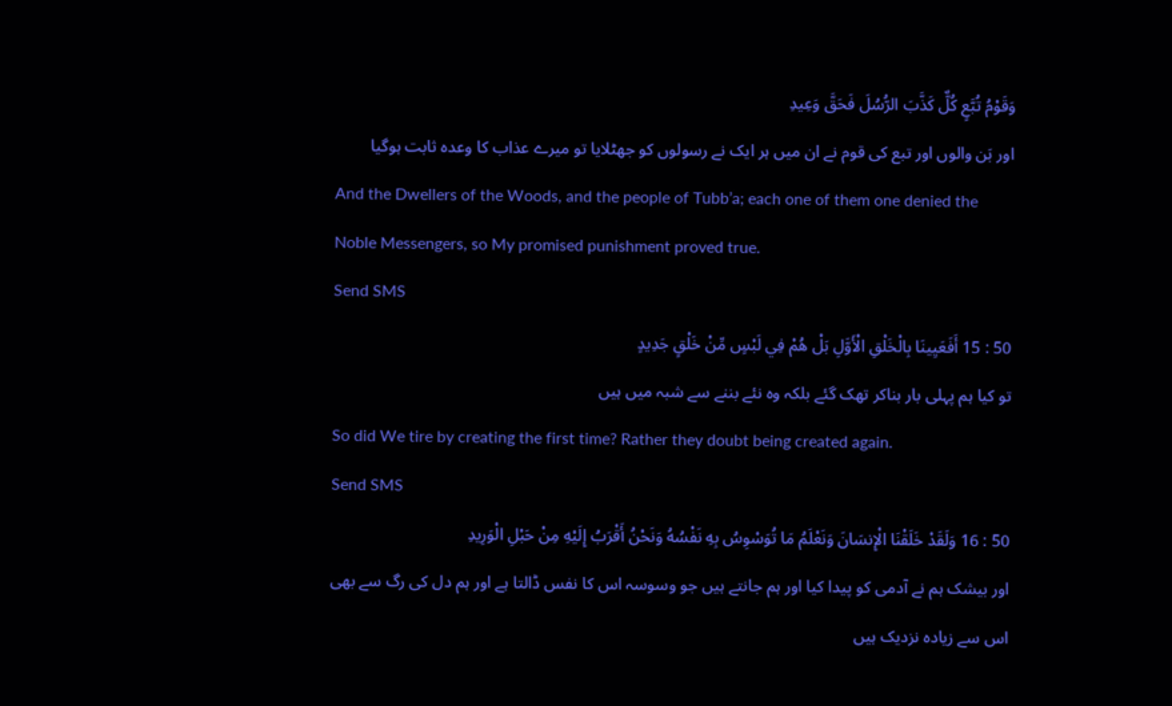وَقَوْمُ تُبَّعٍ كُلٌّ كَذَّبَ الرُّسُلَ فَحَقَّ وَعِيدِ
اور بَن والوں اور تبع کی قوم نے ان میں ہر ایک نے رسولوں کو جھٹلایا تو میرے عذاب کا وعدہ ثابت ہوگیا
And the Dwellers of the Woods, and the people of Tubb’a; each one of them one denied the Noble Messengers, so My promised punishment proved true.
Send SMS
50 : 15 أَفَعَيِينَا بِالْخَلْقِ الْأَوَّلِ بَلْ هُمْ فِي لَبْسٍ مِّنْ خَلْقٍ جَدِيدٍ
تو کیا ہم پہلی بار بناکر تھک گئے بلکہ وہ نئے بننے سے شبہ میں ہیں
So did We tire by creating the first time? Rather they doubt being created again.
Send SMS
50 : 16 وَلَقَدْ خَلَقْنَا الْإِنسَانَ وَنَعْلَمُ مَا تُوَسْوِسُ بِهِ نَفْسُهُ وَنَحْنُ أَقْرَبُ إِلَيْهِ مِنْ حَبْلِ الْوَرِيدِ
اور بیشک ہم نے آدمی کو پیدا کیا اور ہم جانتے ہیں جو وسوسہ اس کا نفس ڈالتا ہے اور ہم دل کی رگ سے بھی اس سے زیادہ نزدیک ہیں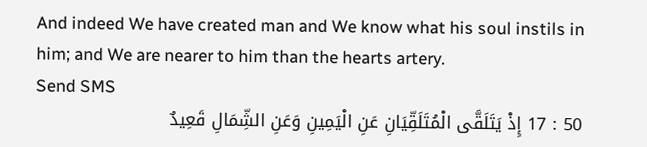And indeed We have created man and We know what his soul instils in him; and We are nearer to him than the hearts artery.
Send SMS
50 : 17 إِذْ يَتَلَقَّى الْمُتَلَقِّيَانِ عَنِ الْيَمِينِ وَعَنِ الشِّمَالِ قَعِيدٌ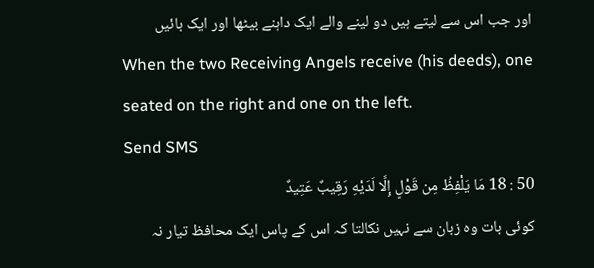اور جب اس سے لیتے ہیں دو لینے والے ایک داہنے بیٹھا اور ایک بائیں
When the two Receiving Angels receive (his deeds), one seated on the right and one on the left.
Send SMS
50 : 18 مَا يَلْفِظُ مِن قَوْلٍ إِلَّا لَدَيْهِ رَقِيبٌ عَتِيدٌ
کوئی بات وہ زبان سے نہیں نکالتا کہ اس کے پاس ایک محافظ تیار نہ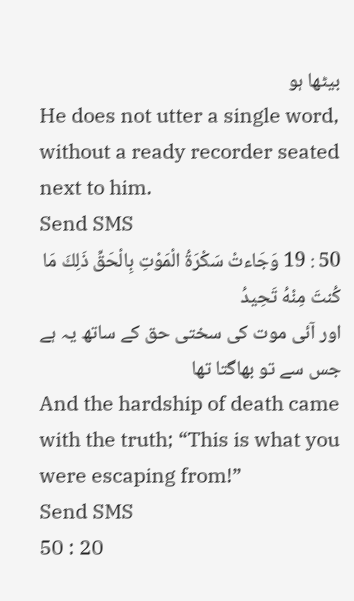بیٹھا ہو
He does not utter a single word, without a ready recorder seated next to him.
Send SMS
50 : 19 وَجَاءتْ سَكْرَةُ الْمَوْتِ بِالْحَقِّ ذَلِكَ مَا كُنتَ مِنْهُ تَحِيدُ
اور آئی موت کی سختی حق کے ساتھ یہ ہے جس سے تو بھاگتا تھا
And the hardship of death came with the truth; “This is what you were escaping from!”
Send SMS
50 : 20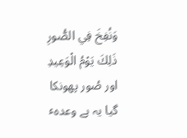وَنُفِخَ فِي الصُّورِ ذَلِكَ يَوْمُ الْوَعِيدِ
اور صُور پھونکا گیا یہ ہے وعدہٴ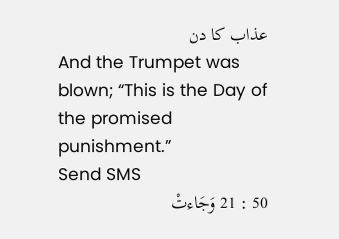عذاب کا دن
And the Trumpet was blown; “This is the Day of the promised punishment.”
Send SMS
50 : 21 وَجَاءتْ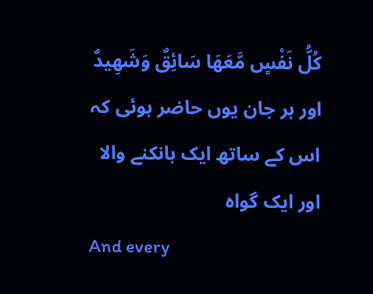كُلُّ نَفْسٍ مَّعَهَا سَائِقٌ وَشَهِيدٌ
اور ہر جان یوں حاضر ہوئی کہ اس کے ساتھ ایک ہانکنے والا اور ایک گواہ
And every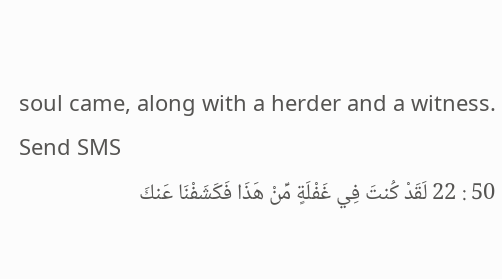soul came, along with a herder and a witness.
Send SMS
50 : 22 لَقَدْ كُنتَ فِي غَفْلَةٍ مِّنْ هَذَا فَكَشَفْنَا عَنكَ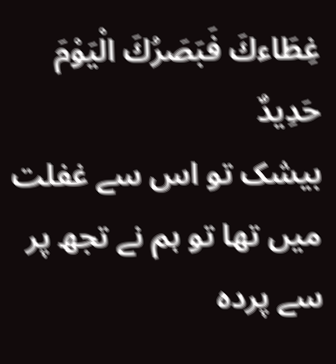غِطَاءكَ فَبَصَرُكَ الْيَوْمَ حَدِيدٌ
بیشک تو اس سے غفلت میں تھا تو ہم نے تجھ پر سے پردہ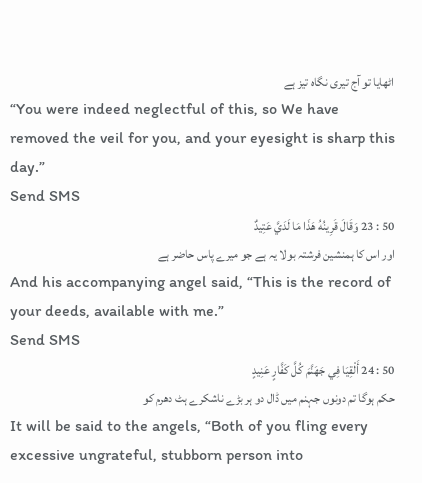اٹھایا تو آج تیری نگاہ تیز ہے
“You were indeed neglectful of this, so We have removed the veil for you, and your eyesight is sharp this day.”
Send SMS
50 : 23 وَقَالَ قَرِينُهُ هَذَا مَا لَدَيَّ عَتِيدٌ
اور اس کا ہمنشین فرشتہ بولا یہ ہے جو میرے پاس حاضر ہے
And his accompanying angel said, “This is the record of your deeds, available with me.”
Send SMS
50 : 24 أَلْقِيَا فِي جَهَنَّمَ كُلَّ كَفَّارٍ عَنِيدٍ
حکم ہوگا تم دونوں جہنم میں ڈال دو ہر بڑے ناشکرے ہٹ دھرم کو
It will be said to the angels, “Both of you fling every excessive ungrateful, stubborn person into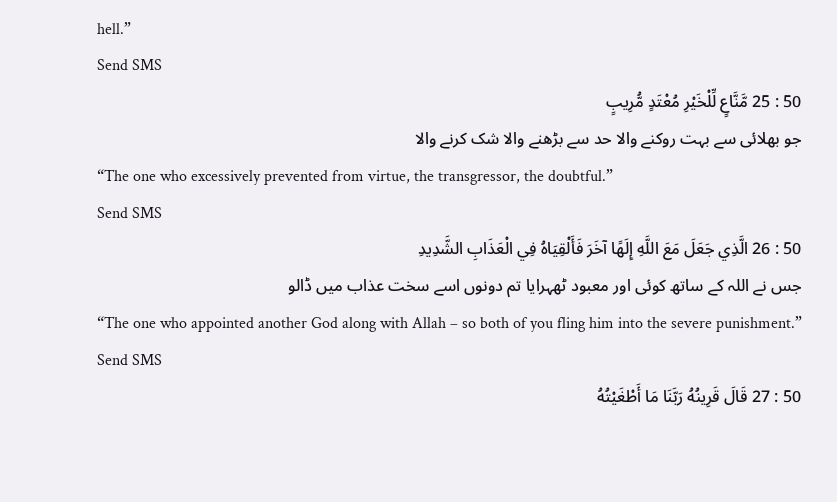hell.”
Send SMS
50 : 25 مَّنَّاعٍ لِّلْخَيْرِ مُعْتَدٍ مُّرِيبٍ
جو بھلائی سے بہت روکنے والا حد سے بڑھنے والا شک کرنے والا
“The one who excessively prevented from virtue, the transgressor, the doubtful.”
Send SMS
50 : 26 الَّذِي جَعَلَ مَعَ اللَّهِ إِلَهًا آخَرَ فَأَلْقِيَاهُ فِي الْعَذَابِ الشَّدِيدِ
جس نے اللہ کے ساتھ کوئی اور معبود ٹھہرایا تم دونوں اسے سخت عذاب میں ڈالو
“The one who appointed another God along with Allah – so both of you fling him into the severe punishment.”
Send SMS
50 : 27 قَالَ قَرِينُهُ رَبَّنَا مَا أَطْغَيْتُهُ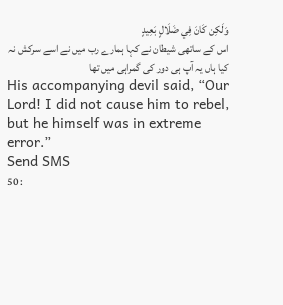وَلَكِن كَانَ فِي ضَلَالٍ بَعِيدٍ
اس کے ساتھی شیطان نے کہا ہمارے رب میں نے اسے سرکش نہ کیا ہاں یہ آپ ہی دور کی گمراہی میں تھا
His accompanying devil said, “Our Lord! I did not cause him to rebel, but he himself was in extreme error.”
Send SMS
50 :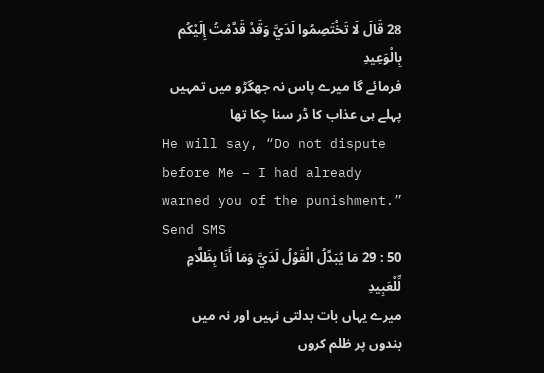28 قَالَ لَا تَخْتَصِمُوا لَدَيَّ وَقَدْ قَدَّمْتُ إِلَيْكُم بِالْوَعِيدِ
فرمائے گا میرے پاس نہ جھگڑو میں تمہیں پہلے ہی عذاب کا ڈر سنا چکا تھا
He will say, “Do not dispute before Me – I had already warned you of the punishment.”
Send SMS
50 : 29 مَا يُبَدَّلُ الْقَوْلُ لَدَيَّ وَمَا أَنَا بِظَلَّامٍ لِّلْعَبِيدِ
میرے یہاں بات بدلتی نہیں اور نہ میں بندوں پر ظلم کروں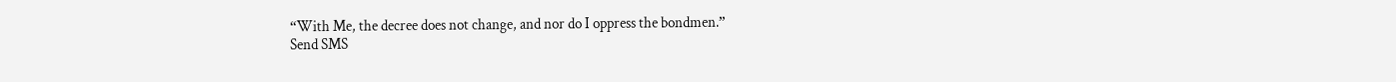“With Me, the decree does not change, and nor do I oppress the bondmen.”
Send SMS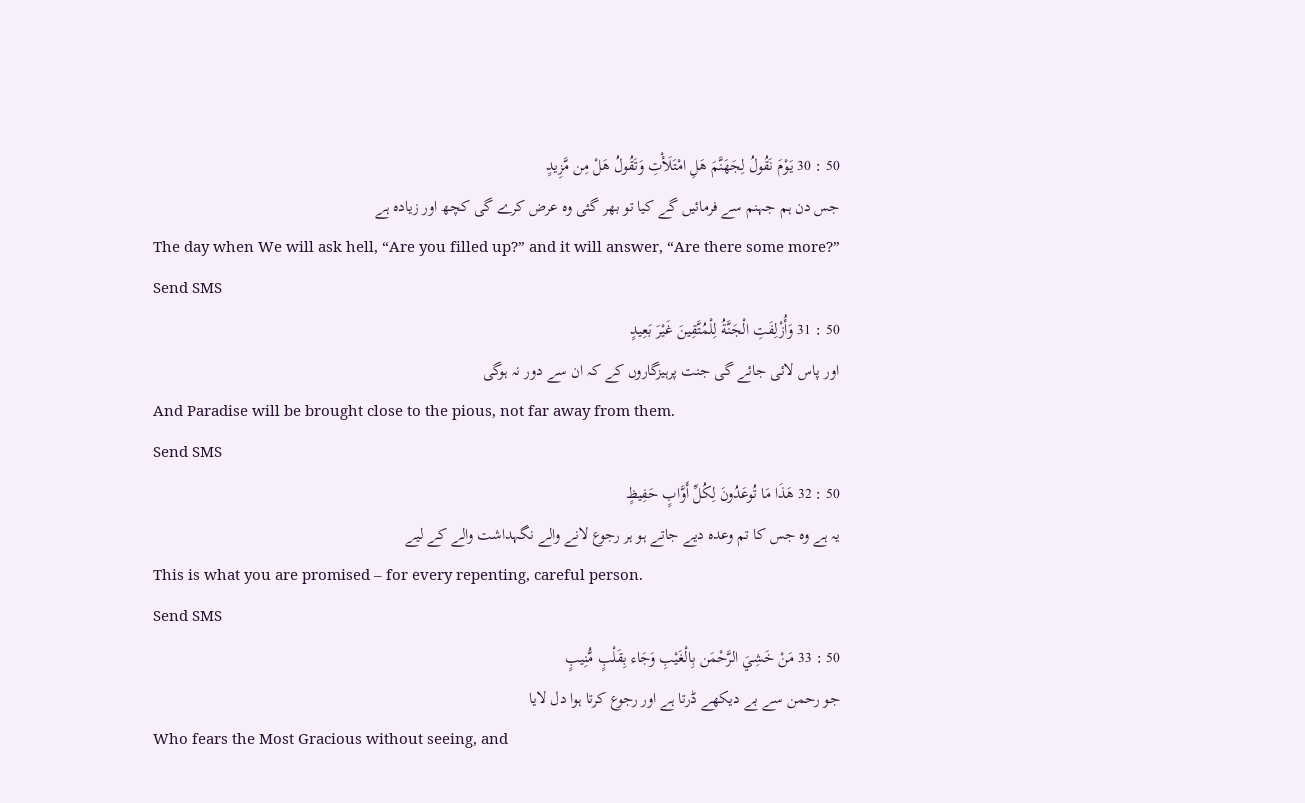50 : 30 يَوْمَ نَقُولُ لِجَهَنَّمَ هَلِ امْتَلَأْتِ وَتَقُولُ هَلْ مِن مَّزِيدٍ
جس دن ہم جہنم سے فرمائیں گے کیا تو بھر گئی وہ عرض کرے گی کچھ اور زیادہ ہے
The day when We will ask hell, “Are you filled up?” and it will answer, “Are there some more?”
Send SMS
50 : 31 وَأُزْلِفَتِ الْجَنَّةُ لِلْمُتَّقِينَ غَيْرَ بَعِيدٍ
اور پاس لائی جائے گی جنت پرہیزگاروں کے کہ ان سے دور نہ ہوگی
And Paradise will be brought close to the pious, not far away from them.
Send SMS
50 : 32 هَذَا مَا تُوعَدُونَ لِكُلِّ أَوَّابٍ حَفِيظٍ
یہ ہے وہ جس کا تم وعدہ دیے جاتے ہو ہر رجوع لانے والے نگہداشت والے کے لیے
This is what you are promised – for every repenting, careful person.
Send SMS
50 : 33 مَنْ خَشِيَ الرَّحْمَن بِالْغَيْبِ وَجَاء بِقَلْبٍ مُّنِيبٍ
جو رحمن سے بے دیکھے ڈرتا ہے اور رجوع کرتا ہوا دل لایا
Who fears the Most Gracious without seeing, and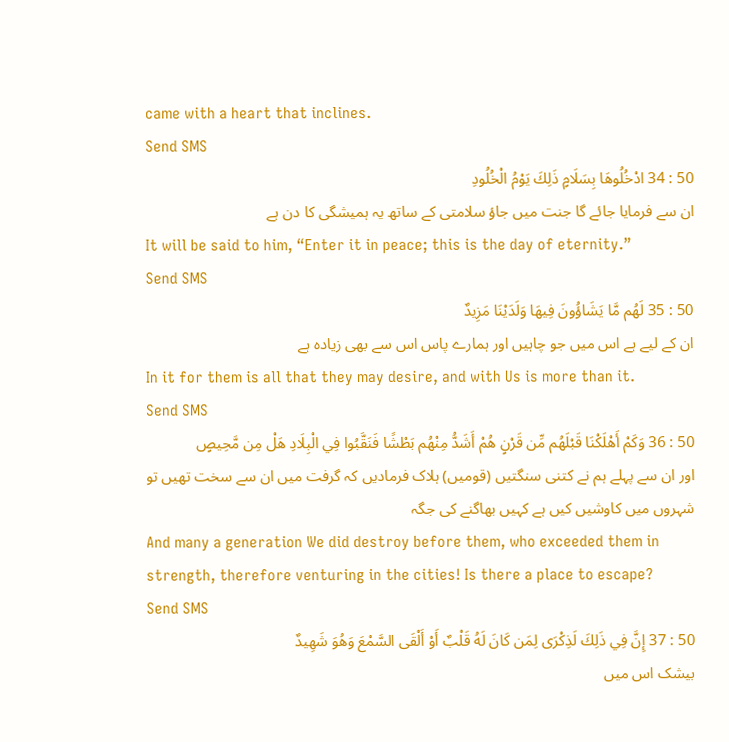came with a heart that inclines.
Send SMS
50 : 34 ادْخُلُوهَا بِسَلَامٍ ذَلِكَ يَوْمُ الْخُلُودِ
ان سے فرمایا جائے گا جنت میں جاؤ سلامتی کے ساتھ یہ ہمیشگی کا دن ہے
It will be said to him, “Enter it in peace; this is the day of eternity.”
Send SMS
50 : 35 لَهُم مَّا يَشَاؤُونَ فِيهَا وَلَدَيْنَا مَزِيدٌ
ان کے لیے ہے اس میں جو چاہیں اور ہمارے پاس اس سے بھی زیادہ ہے
In it for them is all that they may desire, and with Us is more than it.
Send SMS
50 : 36 وَكَمْ أَهْلَكْنَا قَبْلَهُم مِّن قَرْنٍ هُمْ أَشَدُّ مِنْهُم بَطْشًا فَنَقَّبُوا فِي الْبِلَادِ هَلْ مِن مَّحِيصٍ
اور ان سے پہلے ہم نے کتنی سنگتیں (قومیں) ہلاک فرمادیں کہ گرفت میں ان سے سخت تھیں تو شہروں میں کاوشیں کیں ہے کہیں بھاگنے کی جگہ
And many a generation We did destroy before them, who exceeded them in strength, therefore venturing in the cities! Is there a place to escape?
Send SMS
50 : 37 إِنَّ فِي ذَلِكَ لَذِكْرَى لِمَن كَانَ لَهُ قَلْبٌ أَوْ أَلْقَى السَّمْعَ وَهُوَ شَهِيدٌ
بیشک اس میں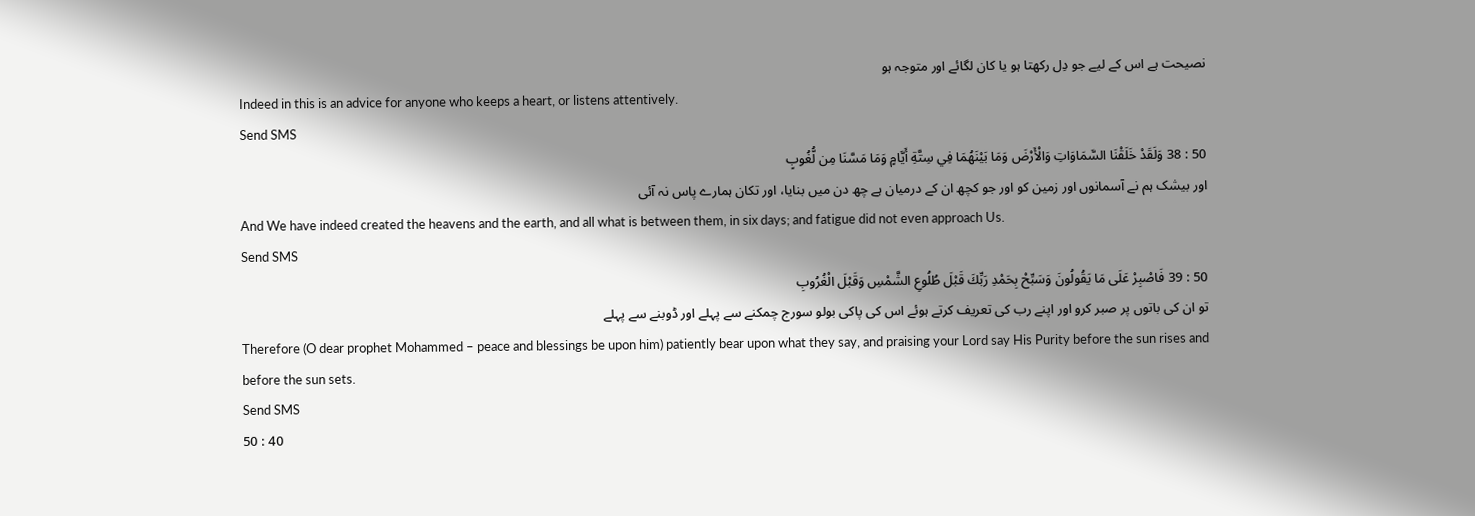نصیحت ہے اس کے لیے جو دِل رکھتا ہو یا کان لگائے اور متوجہ ہو
Indeed in this is an advice for anyone who keeps a heart, or listens attentively.
Send SMS
50 : 38 وَلَقَدْ خَلَقْنَا السَّمَاوَاتِ وَالْأَرْضَ وَمَا بَيْنَهُمَا فِي سِتَّةِ أَيَّامٍ وَمَا مَسَّنَا مِن لُّغُوبٍ
اور بیشک ہم نے آسمانوں اور زمین کو اور جو کچھ ان کے درمیان ہے چھ دن میں بنایا، اور تکان ہمارے پاس نہ آئی
And We have indeed created the heavens and the earth, and all what is between them, in six days; and fatigue did not even approach Us.
Send SMS
50 : 39 فَاصْبِرْ عَلَى مَا يَقُولُونَ وَسَبِّحْ بِحَمْدِ رَبِّكَ قَبْلَ طُلُوعِ الشَّمْسِ وَقَبْلَ الْغُرُوبِ
تو ان کی باتوں پر صبر کرو اور اپنے رب کی تعریف کرتے ہوئے اس کی پاکی بولو سورج چمکنے سے پہلے اور ڈوبنے سے پہلے
Therefore (O dear prophet Mohammed – peace and blessings be upon him) patiently bear upon what they say, and praising your Lord say His Purity before the sun rises and before the sun sets.
Send SMS
50 : 40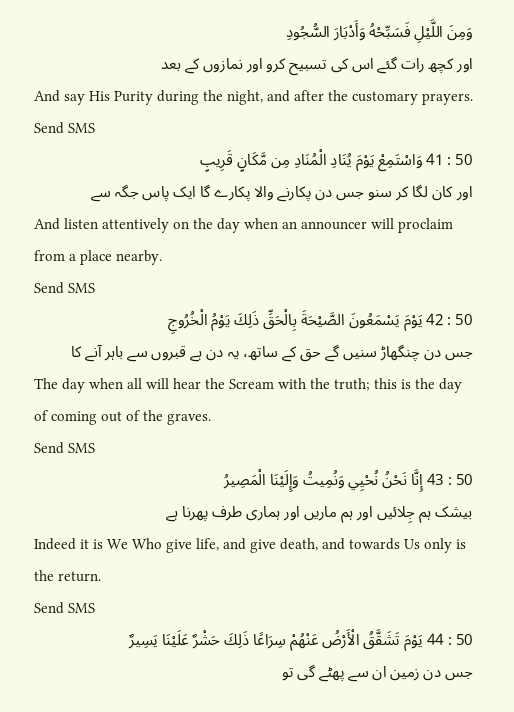وَمِنَ اللَّيْلِ فَسَبِّحْهُ وَأَدْبَارَ السُّجُودِ
اور کچھ رات گئے اس کی تسبیح کرو اور نمازوں کے بعد
And say His Purity during the night, and after the customary prayers.
Send SMS
50 : 41 وَاسْتَمِعْ يَوْمَ يُنَادِ الْمُنَادِ مِن مَّكَانٍ قَرِيبٍ
اور کان لگا کر سنو جس دن پکارنے والا پکارے گا ایک پاس جگہ سے
And listen attentively on the day when an announcer will proclaim from a place nearby.
Send SMS
50 : 42 يَوْمَ يَسْمَعُونَ الصَّيْحَةَ بِالْحَقِّ ذَلِكَ يَوْمُ الْخُرُوجِ
جس دن چنگھاڑ سنیں گے حق کے ساتھ، یہ دن ہے قبروں سے باہر آنے کا
The day when all will hear the Scream with the truth; this is the day of coming out of the graves.
Send SMS
50 : 43 إِنَّا نَحْنُ نُحْيِي وَنُمِيتُ وَإِلَيْنَا الْمَصِيرُ
بیشک ہم جِلائیں اور ہم ماریں اور ہماری طرف پھرنا ہے
Indeed it is We Who give life, and give death, and towards Us only is the return.
Send SMS
50 : 44 يَوْمَ تَشَقَّقُ الْأَرْضُ عَنْهُمْ سِرَاعًا ذَلِكَ حَشْرٌ عَلَيْنَا يَسِيرٌ
جس دن زمین ان سے پھٹے گی تو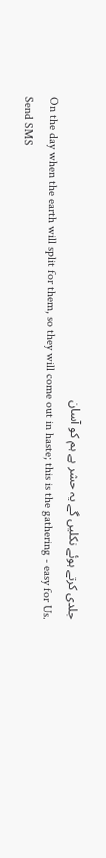جلدی کرتے ہوئے نکلیں گے یہ حشر ہے ہم کو آسان
On the day when the earth will split for them, so they will come out in haste; this is the gathering - easy for Us.
Send SMS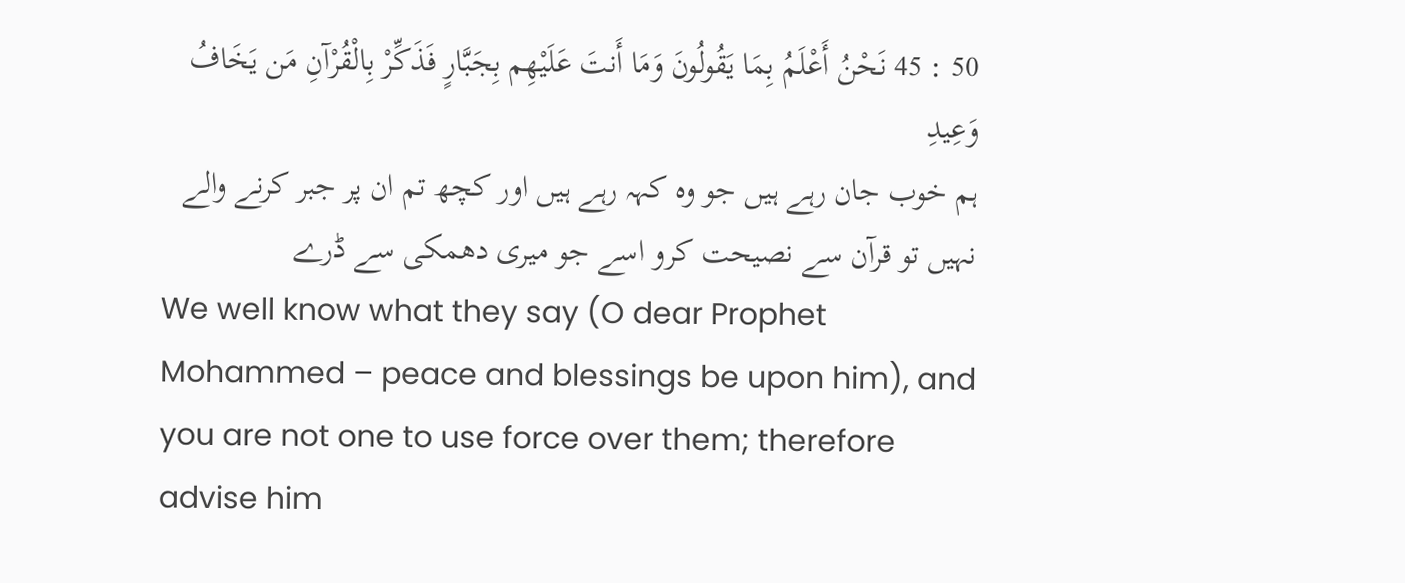50 : 45 نَحْنُ أَعْلَمُ بِمَا يَقُولُونَ وَمَا أَنتَ عَلَيْهِم بِجَبَّارٍ فَذَكِّرْ بِالْقُرْآنِ مَن يَخَافُ وَعِيدِ
ہم خوب جان رہے ہیں جو وہ کہہ رہے ہیں اور کچھ تم ان پر جبر کرنے والے نہیں تو قرآن سے نصیحت کرو اسے جو میری دھمکی سے ڈرے
We well know what they say (O dear Prophet Mohammed – peace and blessings be upon him), and you are not one to use force over them; therefore advise him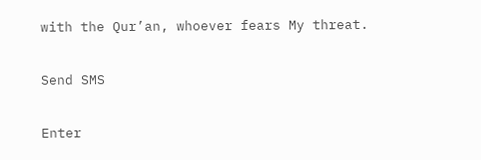with the Qur’an, whoever fears My threat.

Send SMS

Enter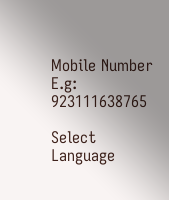Mobile Number
E.g: 923111638765

Select Language